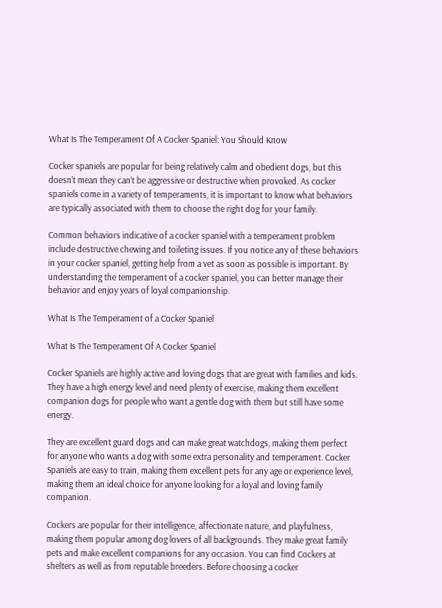What Is The Temperament Of A Cocker Spaniel: You Should Know

Cocker spaniels are popular for being relatively calm and obedient dogs, but this doesn’t mean they can’t be aggressive or destructive when provoked. As cocker spaniels come in a variety of temperaments, it is important to know what behaviors are typically associated with them to choose the right dog for your family.

Common behaviors indicative of a cocker spaniel with a temperament problem include destructive chewing and toileting issues. If you notice any of these behaviors in your cocker spaniel, getting help from a vet as soon as possible is important. By understanding the temperament of a cocker spaniel, you can better manage their behavior and enjoy years of loyal companionship.

What Is The Temperament of a Cocker Spaniel

What Is The Temperament Of A Cocker Spaniel

Cocker Spaniels are highly active and loving dogs that are great with families and kids. They have a high energy level and need plenty of exercise, making them excellent companion dogs for people who want a gentle dog with them but still have some energy.

They are excellent guard dogs and can make great watchdogs, making them perfect for anyone who wants a dog with some extra personality and temperament. Cocker Spaniels are easy to train, making them excellent pets for any age or experience level, making them an ideal choice for anyone looking for a loyal and loving family companion.

Cockers are popular for their intelligence, affectionate nature, and playfulness, making them popular among dog lovers of all backgrounds. They make great family pets and make excellent companions for any occasion. You can find Cockers at shelters as well as from reputable breeders. Before choosing a cocker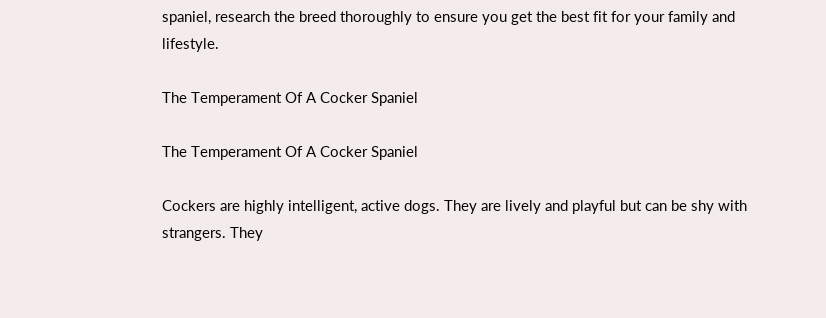spaniel, research the breed thoroughly to ensure you get the best fit for your family and lifestyle.

The Temperament Of A Cocker Spaniel

The Temperament Of A Cocker Spaniel

Cockers are highly intelligent, active dogs. They are lively and playful but can be shy with strangers. They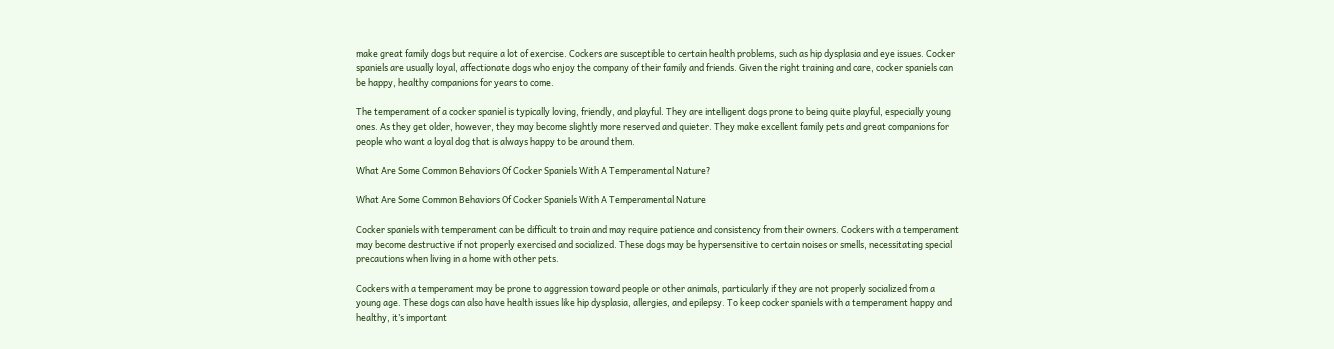make great family dogs but require a lot of exercise. Cockers are susceptible to certain health problems, such as hip dysplasia and eye issues. Cocker spaniels are usually loyal, affectionate dogs who enjoy the company of their family and friends. Given the right training and care, cocker spaniels can be happy, healthy companions for years to come.

The temperament of a cocker spaniel is typically loving, friendly, and playful. They are intelligent dogs prone to being quite playful, especially young ones. As they get older, however, they may become slightly more reserved and quieter. They make excellent family pets and great companions for people who want a loyal dog that is always happy to be around them.

What Are Some Common Behaviors Of Cocker Spaniels With A Temperamental Nature?

What Are Some Common Behaviors Of Cocker Spaniels With A Temperamental Nature

Cocker spaniels with temperament can be difficult to train and may require patience and consistency from their owners. Cockers with a temperament may become destructive if not properly exercised and socialized. These dogs may be hypersensitive to certain noises or smells, necessitating special precautions when living in a home with other pets.

Cockers with a temperament may be prone to aggression toward people or other animals, particularly if they are not properly socialized from a young age. These dogs can also have health issues like hip dysplasia, allergies, and epilepsy. To keep cocker spaniels with a temperament happy and healthy, it’s important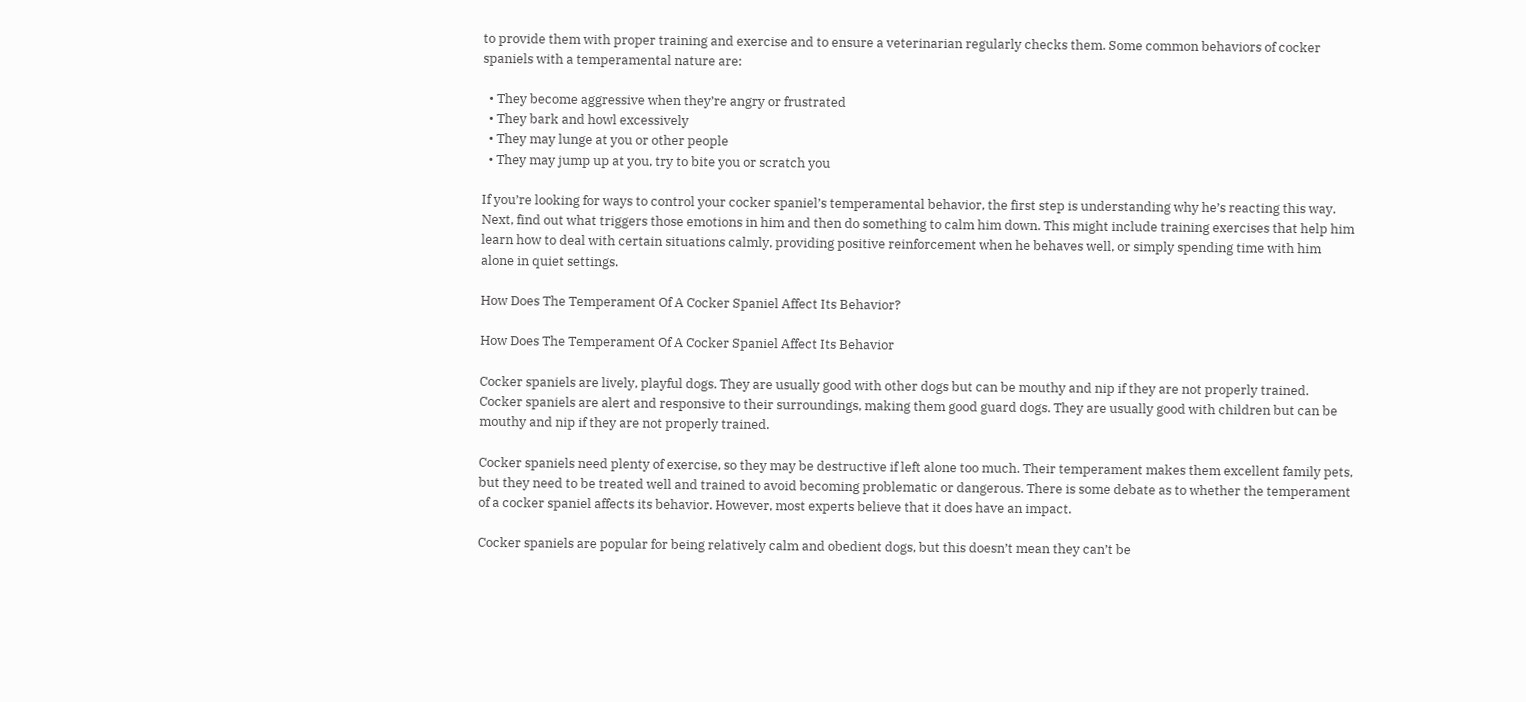to provide them with proper training and exercise and to ensure a veterinarian regularly checks them. Some common behaviors of cocker spaniels with a temperamental nature are:

  • They become aggressive when they’re angry or frustrated
  • They bark and howl excessively
  • They may lunge at you or other people
  • They may jump up at you, try to bite you or scratch you

If you’re looking for ways to control your cocker spaniel’s temperamental behavior, the first step is understanding why he’s reacting this way. Next, find out what triggers those emotions in him and then do something to calm him down. This might include training exercises that help him learn how to deal with certain situations calmly, providing positive reinforcement when he behaves well, or simply spending time with him alone in quiet settings.

How Does The Temperament Of A Cocker Spaniel Affect Its Behavior?

How Does The Temperament Of A Cocker Spaniel Affect Its Behavior

Cocker spaniels are lively, playful dogs. They are usually good with other dogs but can be mouthy and nip if they are not properly trained. Cocker spaniels are alert and responsive to their surroundings, making them good guard dogs. They are usually good with children but can be mouthy and nip if they are not properly trained.

Cocker spaniels need plenty of exercise, so they may be destructive if left alone too much. Their temperament makes them excellent family pets, but they need to be treated well and trained to avoid becoming problematic or dangerous. There is some debate as to whether the temperament of a cocker spaniel affects its behavior. However, most experts believe that it does have an impact.

Cocker spaniels are popular for being relatively calm and obedient dogs, but this doesn’t mean they can’t be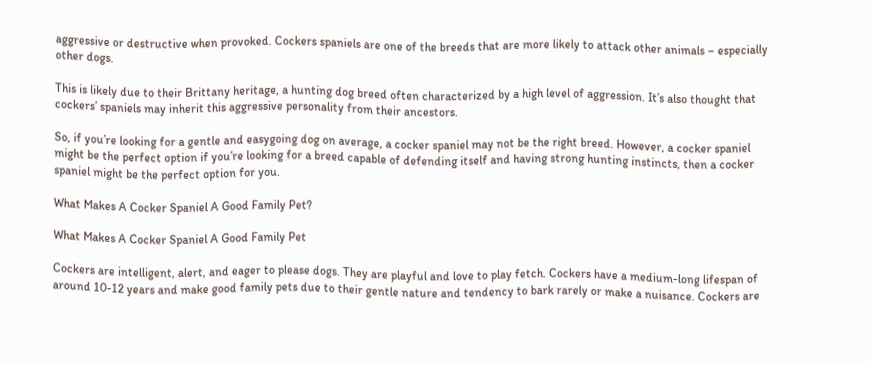aggressive or destructive when provoked. Cockers spaniels are one of the breeds that are more likely to attack other animals – especially other dogs.

This is likely due to their Brittany heritage, a hunting dog breed often characterized by a high level of aggression. It’s also thought that cockers’ spaniels may inherit this aggressive personality from their ancestors.

So, if you’re looking for a gentle and easygoing dog on average, a cocker spaniel may not be the right breed. However, a cocker spaniel might be the perfect option if you’re looking for a breed capable of defending itself and having strong hunting instincts, then a cocker spaniel might be the perfect option for you.

What Makes A Cocker Spaniel A Good Family Pet?

What Makes A Cocker Spaniel A Good Family Pet

Cockers are intelligent, alert, and eager to please dogs. They are playful and love to play fetch. Cockers have a medium-long lifespan of around 10-12 years and make good family pets due to their gentle nature and tendency to bark rarely or make a nuisance. Cockers are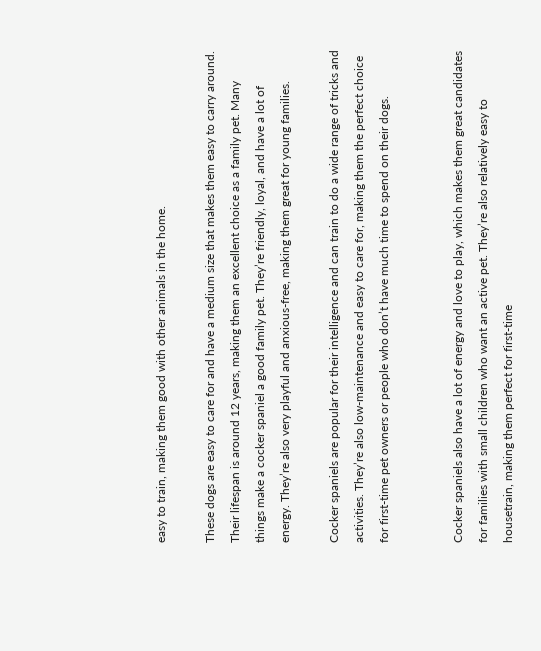easy to train, making them good with other animals in the home.

These dogs are easy to care for and have a medium size that makes them easy to carry around. Their lifespan is around 12 years, making them an excellent choice as a family pet. Many things make a cocker spaniel a good family pet. They’re friendly, loyal, and have a lot of energy. They’re also very playful and anxious-free, making them great for young families.

Cocker spaniels are popular for their intelligence and can train to do a wide range of tricks and activities. They’re also low-maintenance and easy to care for, making them the perfect choice for first-time pet owners or people who don’t have much time to spend on their dogs.


Cocker spaniels also have a lot of energy and love to play, which makes them great candidates for families with small children who want an active pet. They’re also relatively easy to housetrain, making them perfect for first-time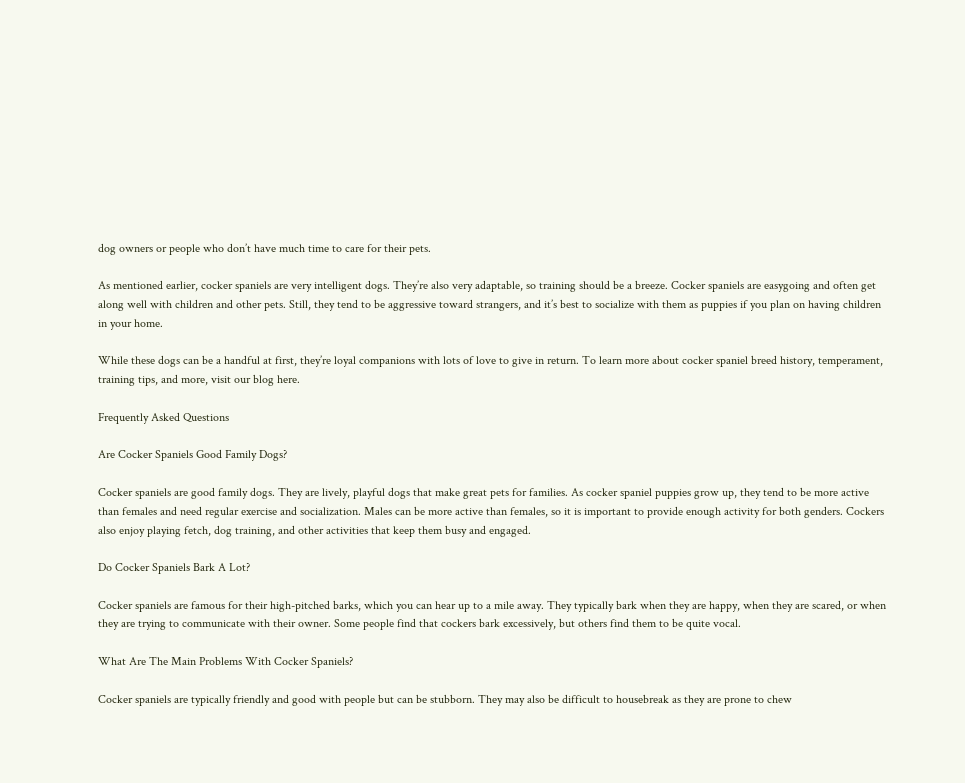dog owners or people who don’t have much time to care for their pets.

As mentioned earlier, cocker spaniels are very intelligent dogs. They’re also very adaptable, so training should be a breeze. Cocker spaniels are easygoing and often get along well with children and other pets. Still, they tend to be aggressive toward strangers, and it’s best to socialize with them as puppies if you plan on having children in your home.

While these dogs can be a handful at first, they’re loyal companions with lots of love to give in return. To learn more about cocker spaniel breed history, temperament, training tips, and more, visit our blog here.

Frequently Asked Questions

Are Cocker Spaniels Good Family Dogs?

Cocker spaniels are good family dogs. They are lively, playful dogs that make great pets for families. As cocker spaniel puppies grow up, they tend to be more active than females and need regular exercise and socialization. Males can be more active than females, so it is important to provide enough activity for both genders. Cockers also enjoy playing fetch, dog training, and other activities that keep them busy and engaged.

Do Cocker Spaniels Bark A Lot?

Cocker spaniels are famous for their high-pitched barks, which you can hear up to a mile away. They typically bark when they are happy, when they are scared, or when they are trying to communicate with their owner. Some people find that cockers bark excessively, but others find them to be quite vocal.

What Are The Main Problems With Cocker Spaniels?

Cocker spaniels are typically friendly and good with people but can be stubborn. They may also be difficult to housebreak as they are prone to chew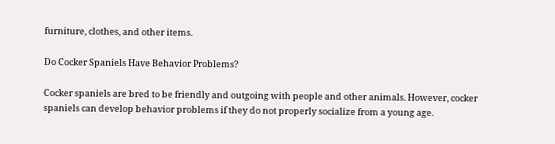furniture, clothes, and other items.

Do Cocker Spaniels Have Behavior Problems?

Cocker spaniels are bred to be friendly and outgoing with people and other animals. However, cocker spaniels can develop behavior problems if they do not properly socialize from a young age.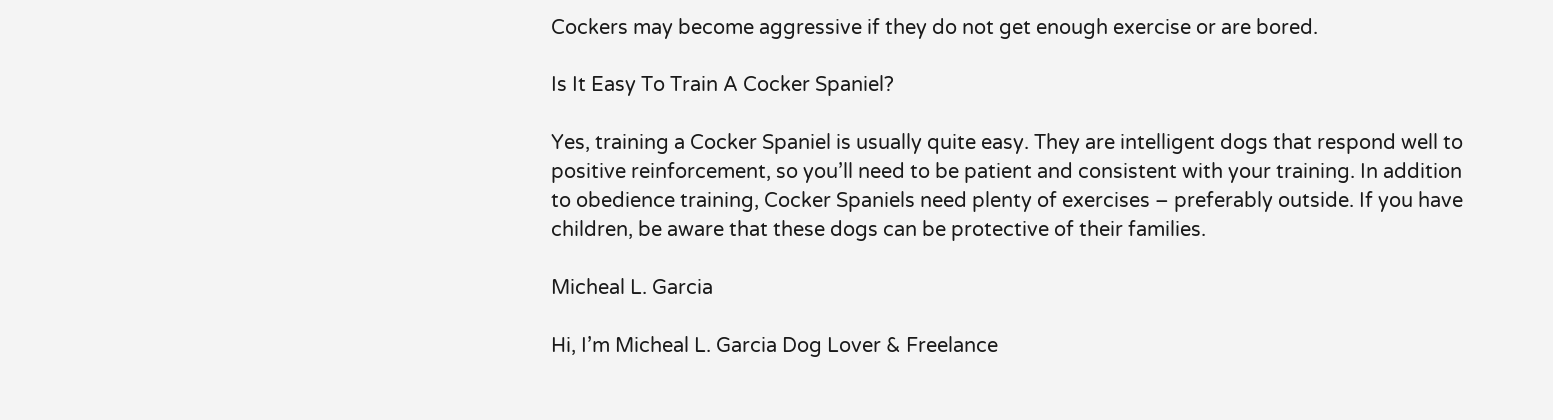Cockers may become aggressive if they do not get enough exercise or are bored.

Is It Easy To Train A Cocker Spaniel?

Yes, training a Cocker Spaniel is usually quite easy. They are intelligent dogs that respond well to positive reinforcement, so you’ll need to be patient and consistent with your training. In addition to obedience training, Cocker Spaniels need plenty of exercises – preferably outside. If you have children, be aware that these dogs can be protective of their families.

Micheal L. Garcia

Hi, I’m Micheal L. Garcia Dog Lover & Freelance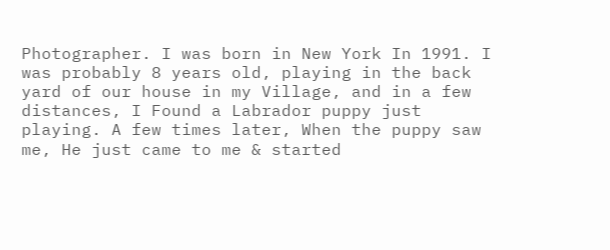Photographer. I was born in New York In 1991. I was probably 8 years old, playing in the back yard of our house in my Village, and in a few distances, I Found a Labrador puppy just playing. A few times later, When the puppy saw me, He just came to me & started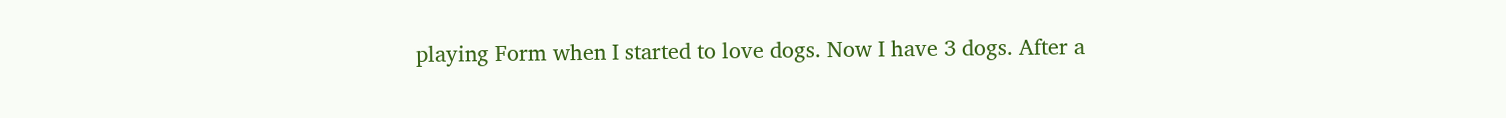playing Form when I started to love dogs. Now I have 3 dogs. After a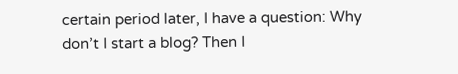certain period later, I have a question: Why don’t I start a blog? Then I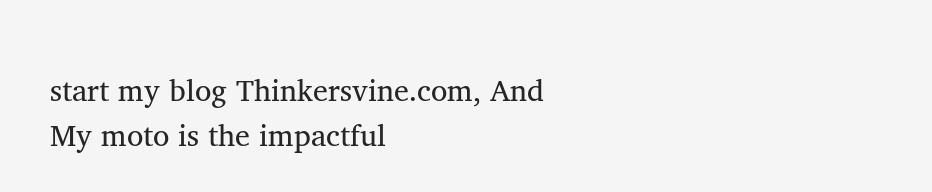start my blog Thinkersvine.com, And My moto is the impactful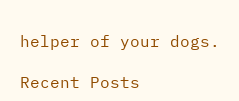helper of your dogs.

Recent Posts